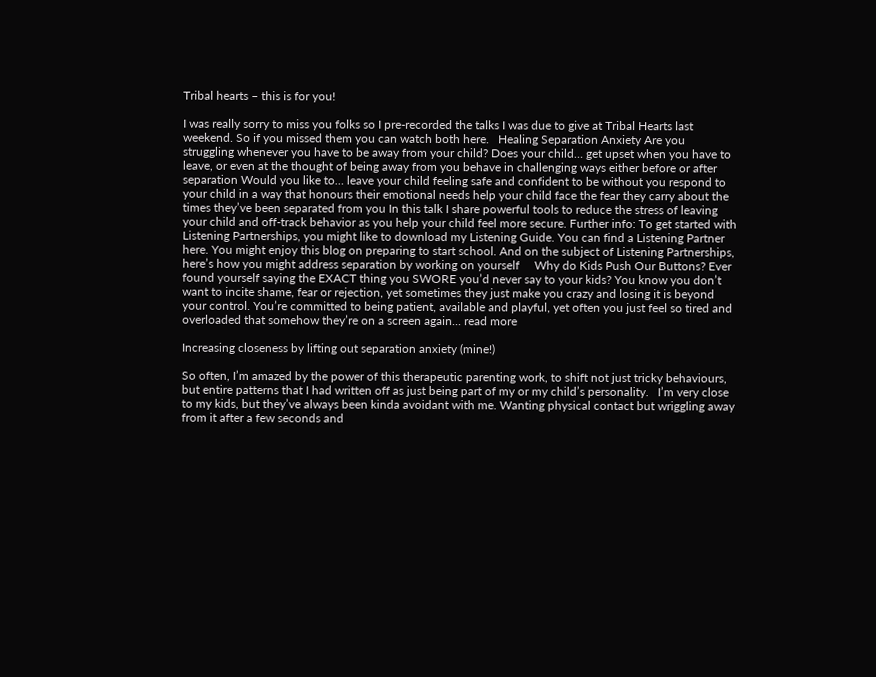Tribal hearts – this is for you!

I was really sorry to miss you folks so I pre-recorded the talks I was due to give at Tribal Hearts last weekend. So if you missed them you can watch both here.   Healing Separation Anxiety Are you struggling whenever you have to be away from your child? Does your child… get upset when you have to leave, or even at the thought of being away from you behave in challenging ways either before or after separation Would you like to… leave your child feeling safe and confident to be without you respond to your child in a way that honours their emotional needs help your child face the fear they carry about the times they’ve been separated from you In this talk I share powerful tools to reduce the stress of leaving your child and off-track behavior as you help your child feel more secure. Further info: To get started with Listening Partnerships, you might like to download my Listening Guide. You can find a Listening Partner here. You might enjoy this blog on preparing to start school. And on the subject of Listening Partnerships, here’s how you might address separation by working on yourself     Why do Kids Push Our Buttons? Ever found yourself saying the EXACT thing you SWORE you’d never say to your kids? You know you don’t want to incite shame, fear or rejection, yet sometimes they just make you crazy and losing it is beyond your control. You’re committed to being patient, available and playful, yet often you just feel so tired and overloaded that somehow they’re on a screen again... read more

Increasing closeness by lifting out separation anxiety (mine!)

So often, I’m amazed by the power of this therapeutic parenting work, to shift not just tricky behaviours, but entire patterns that I had written off as just being part of my or my child’s personality.   I’m very close to my kids, but they’ve always been kinda avoidant with me. Wanting physical contact but wriggling away from it after a few seconds and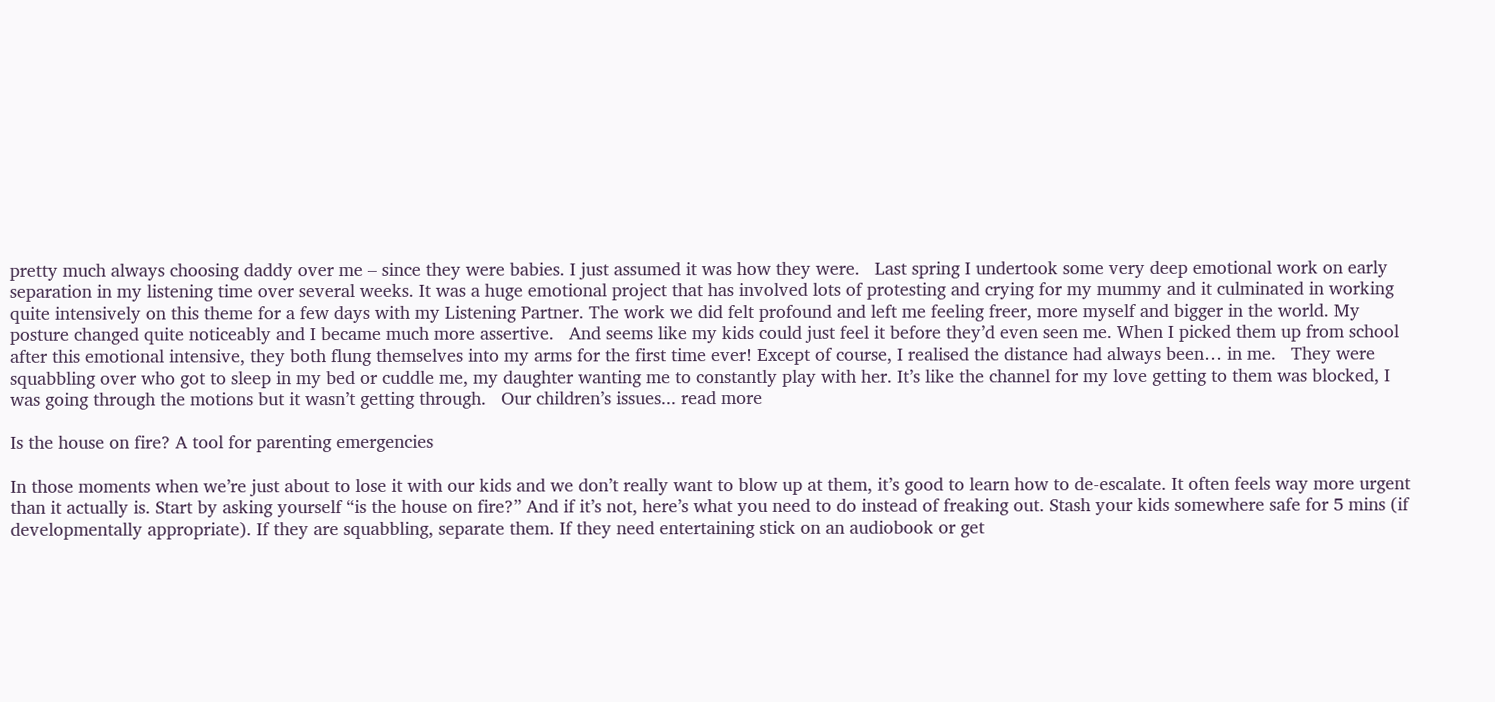pretty much always choosing daddy over me – since they were babies. I just assumed it was how they were.   Last spring I undertook some very deep emotional work on early separation in my listening time over several weeks. It was a huge emotional project that has involved lots of protesting and crying for my mummy and it culminated in working quite intensively on this theme for a few days with my Listening Partner. The work we did felt profound and left me feeling freer, more myself and bigger in the world. My posture changed quite noticeably and I became much more assertive.   And seems like my kids could just feel it before they’d even seen me. When I picked them up from school after this emotional intensive, they both flung themselves into my arms for the first time ever! Except of course, I realised the distance had always been… in me.   They were squabbling over who got to sleep in my bed or cuddle me, my daughter wanting me to constantly play with her. It’s like the channel for my love getting to them was blocked, I was going through the motions but it wasn’t getting through.   Our children’s issues... read more

Is the house on fire? A tool for parenting emergencies

In those moments when we’re just about to lose it with our kids and we don’t really want to blow up at them, it’s good to learn how to de-escalate. It often feels way more urgent than it actually is. Start by asking yourself “is the house on fire?” And if it’s not, here’s what you need to do instead of freaking out. Stash your kids somewhere safe for 5 mins (if developmentally appropriate). If they are squabbling, separate them. If they need entertaining stick on an audiobook or get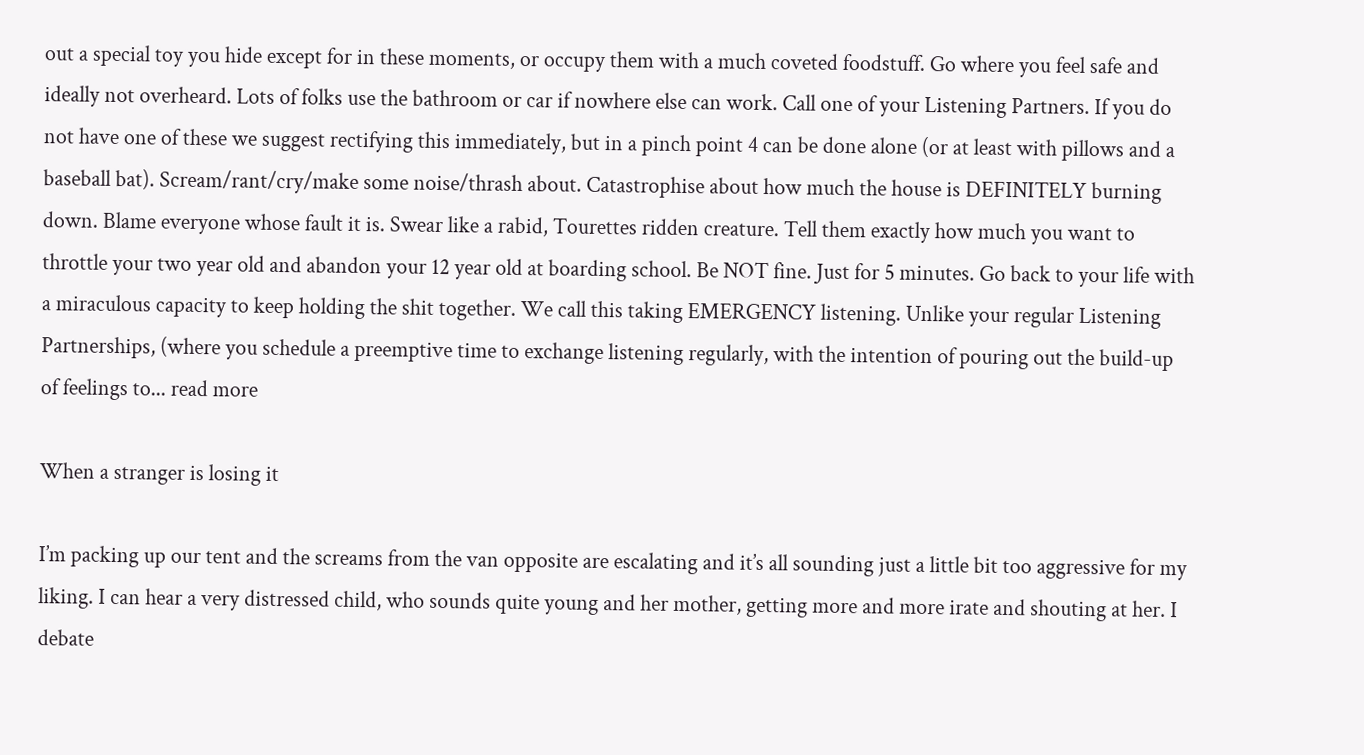out a special toy you hide except for in these moments, or occupy them with a much coveted foodstuff. Go where you feel safe and ideally not overheard. Lots of folks use the bathroom or car if nowhere else can work. Call one of your Listening Partners. If you do not have one of these we suggest rectifying this immediately, but in a pinch point 4 can be done alone (or at least with pillows and a baseball bat). Scream/rant/cry/make some noise/thrash about. Catastrophise about how much the house is DEFINITELY burning down. Blame everyone whose fault it is. Swear like a rabid, Tourettes ridden creature. Tell them exactly how much you want to throttle your two year old and abandon your 12 year old at boarding school. Be NOT fine. Just for 5 minutes. Go back to your life with a miraculous capacity to keep holding the shit together. We call this taking EMERGENCY listening. Unlike your regular Listening Partnerships, (where you schedule a preemptive time to exchange listening regularly, with the intention of pouring out the build-up of feelings to... read more

When a stranger is losing it

I’m packing up our tent and the screams from the van opposite are escalating and it’s all sounding just a little bit too aggressive for my liking. I can hear a very distressed child, who sounds quite young and her mother, getting more and more irate and shouting at her. I debate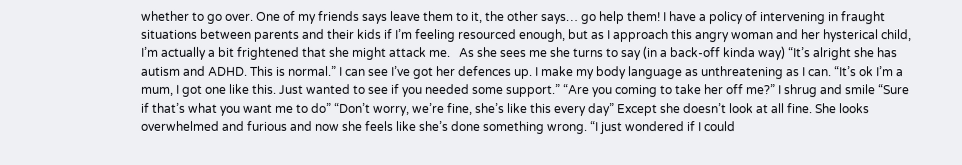whether to go over. One of my friends says leave them to it, the other says… go help them! I have a policy of intervening in fraught situations between parents and their kids if I’m feeling resourced enough, but as I approach this angry woman and her hysterical child, I’m actually a bit frightened that she might attack me.   As she sees me she turns to say (in a back-off kinda way) “It’s alright she has autism and ADHD. This is normal.” I can see I’ve got her defences up. I make my body language as unthreatening as I can. “It’s ok I’m a mum, I got one like this. Just wanted to see if you needed some support.” “Are you coming to take her off me?” I shrug and smile “Sure if that’s what you want me to do” “Don’t worry, we’re fine, she’s like this every day” Except she doesn’t look at all fine. She looks overwhelmed and furious and now she feels like she’s done something wrong. “I just wondered if I could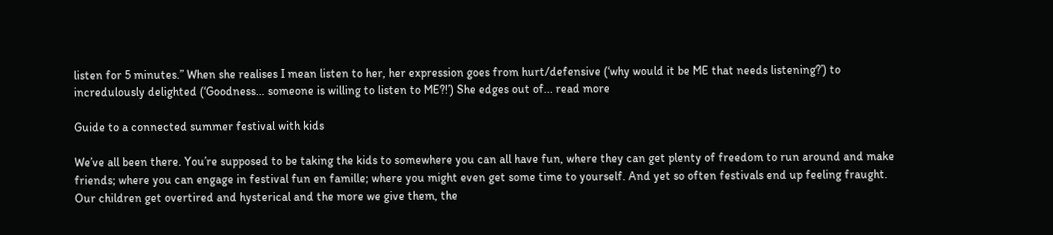listen for 5 minutes.” When she realises I mean listen to her, her expression goes from hurt/defensive (‘why would it be ME that needs listening?’) to incredulously delighted (‘Goodness… someone is willing to listen to ME?!’) She edges out of... read more

Guide to a connected summer festival with kids

We’ve all been there. You’re supposed to be taking the kids to somewhere you can all have fun, where they can get plenty of freedom to run around and make friends; where you can engage in festival fun en famille; where you might even get some time to yourself. And yet so often festivals end up feeling fraught. Our children get overtired and hysterical and the more we give them, the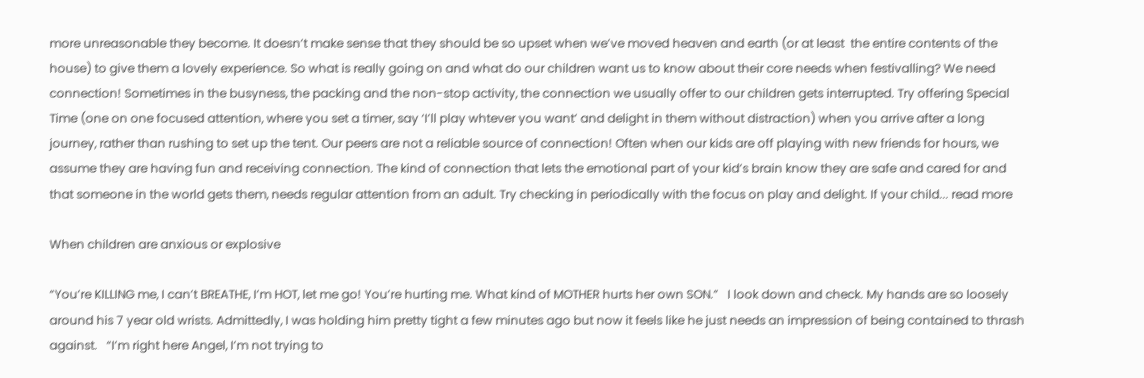more unreasonable they become. It doesn’t make sense that they should be so upset when we’ve moved heaven and earth (or at least  the entire contents of the house) to give them a lovely experience. So what is really going on and what do our children want us to know about their core needs when festivalling? We need connection! Sometimes in the busyness, the packing and the non-stop activity, the connection we usually offer to our children gets interrupted. Try offering Special Time (one on one focused attention, where you set a timer, say ‘I’ll play whtever you want’ and delight in them without distraction) when you arrive after a long journey, rather than rushing to set up the tent. Our peers are not a reliable source of connection! Often when our kids are off playing with new friends for hours, we assume they are having fun and receiving connection. The kind of connection that lets the emotional part of your kid’s brain know they are safe and cared for and that someone in the world gets them, needs regular attention from an adult. Try checking in periodically with the focus on play and delight. If your child... read more

When children are anxious or explosive

“You’re KILLING me, I can’t BREATHE, I’m HOT, let me go! You’re hurting me. What kind of MOTHER hurts her own SON.”   I look down and check. My hands are so loosely around his 7 year old wrists. Admittedly, I was holding him pretty tight a few minutes ago but now it feels like he just needs an impression of being contained to thrash against.   “I’m right here Angel, I’m not trying to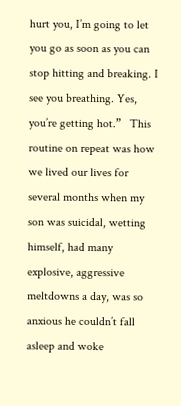hurt you, I’m going to let you go as soon as you can stop hitting and breaking. I see you breathing. Yes, you’re getting hot.”   This routine on repeat was how we lived our lives for several months when my son was suicidal, wetting himself, had many explosive, aggressive meltdowns a day, was so anxious he couldn’t fall asleep and woke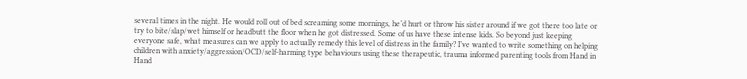several times in the night. He would roll out of bed screaming some mornings, he’d hurt or throw his sister around if we got there too late or try to bite/slap/wet himself or headbutt the floor when he got distressed. Some of us have these intense kids. So beyond just keeping everyone safe, what measures can we apply to actually remedy this level of distress in the family? I’ve wanted to write something on helping children with anxiety/aggression/OCD/self-harming type behaviours using these therapeutic, trauma informed parenting tools from Hand in Hand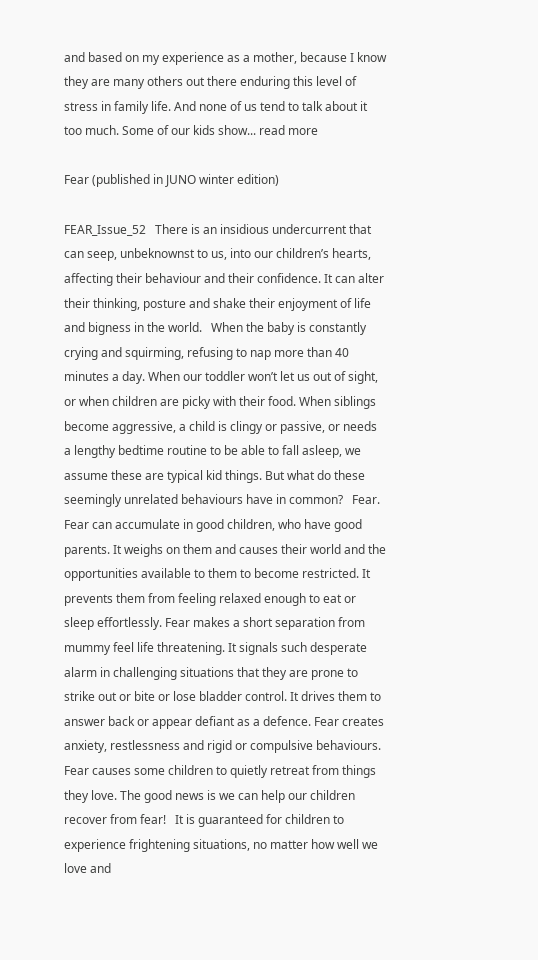and based on my experience as a mother, because I know they are many others out there enduring this level of stress in family life. And none of us tend to talk about it too much. Some of our kids show... read more

Fear (published in JUNO winter edition)

FEAR_Issue_52   There is an insidious undercurrent that can seep, unbeknownst to us, into our children’s hearts, affecting their behaviour and their confidence. It can alter their thinking, posture and shake their enjoyment of life and bigness in the world.   When the baby is constantly crying and squirming, refusing to nap more than 40 minutes a day. When our toddler won’t let us out of sight, or when children are picky with their food. When siblings become aggressive, a child is clingy or passive, or needs a lengthy bedtime routine to be able to fall asleep, we assume these are typical kid things. But what do these seemingly unrelated behaviours have in common?   Fear.   Fear can accumulate in good children, who have good parents. It weighs on them and causes their world and the opportunities available to them to become restricted. It prevents them from feeling relaxed enough to eat or sleep effortlessly. Fear makes a short separation from mummy feel life threatening. It signals such desperate alarm in challenging situations that they are prone to strike out or bite or lose bladder control. It drives them to answer back or appear defiant as a defence. Fear creates anxiety, restlessness and rigid or compulsive behaviours. Fear causes some children to quietly retreat from things they love. The good news is we can help our children recover from fear!   It is guaranteed for children to experience frightening situations, no matter how well we love and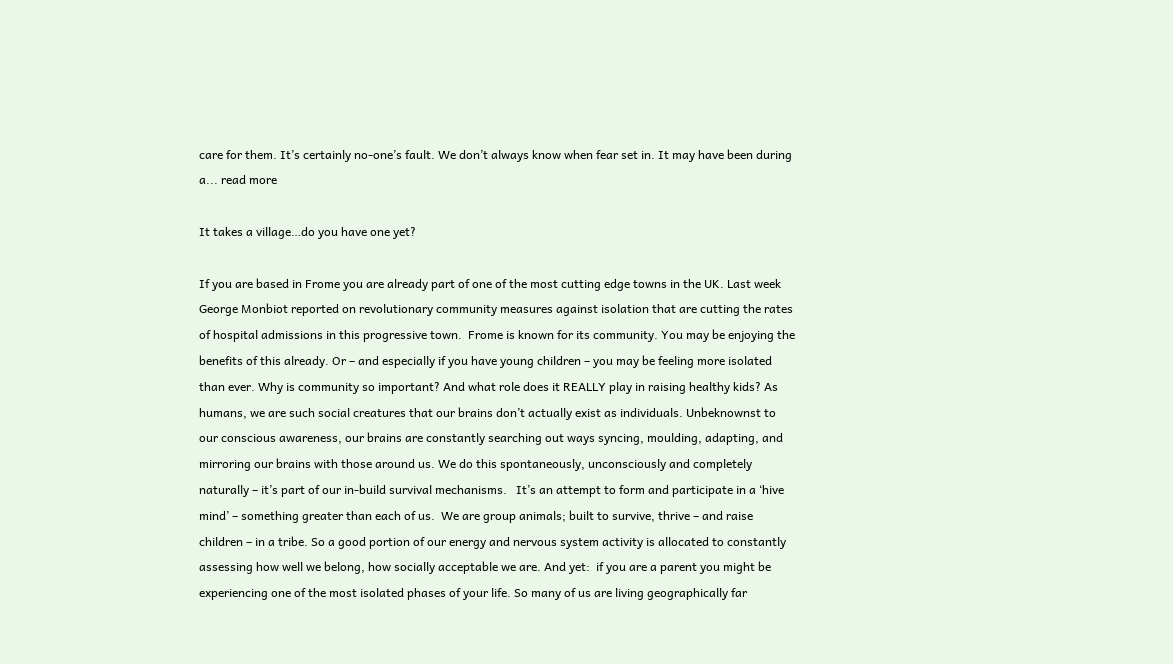care for them. It’s certainly no-one’s fault. We don’t always know when fear set in. It may have been during a... read more

It takes a village…do you have one yet?

If you are based in Frome you are already part of one of the most cutting edge towns in the UK. Last week George Monbiot reported on revolutionary community measures against isolation that are cutting the rates of hospital admissions in this progressive town.  Frome is known for its community. You may be enjoying the benefits of this already. Or – and especially if you have young children – you may be feeling more isolated than ever. Why is community so important? And what role does it REALLY play in raising healthy kids? As humans, we are such social creatures that our brains don’t actually exist as individuals. Unbeknownst to our conscious awareness, our brains are constantly searching out ways syncing, moulding, adapting, and mirroring our brains with those around us. We do this spontaneously, unconsciously and completely naturally – it’s part of our in-build survival mechanisms.   It’s an attempt to form and participate in a ‘hive mind’ – something greater than each of us.  We are group animals; built to survive, thrive – and raise children – in a tribe. So a good portion of our energy and nervous system activity is allocated to constantly assessing how well we belong, how socially acceptable we are. And yet:  if you are a parent you might be experiencing one of the most isolated phases of your life. So many of us are living geographically far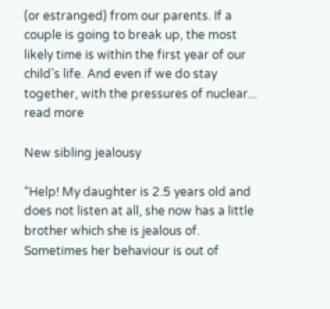(or estranged) from our parents. If a couple is going to break up, the most likely time is within the first year of our child’s life. And even if we do stay together, with the pressures of nuclear... read more

New sibling jealousy

“Help! My daughter is 2.5 years old and does not listen at all, she now has a little brother which she is jealous of. Sometimes her behaviour is out of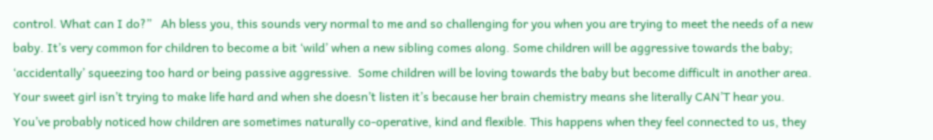control. What can I do?”   Ah bless you, this sounds very normal to me and so challenging for you when you are trying to meet the needs of a new baby. It’s very common for children to become a bit ‘wild’ when a new sibling comes along. Some children will be aggressive towards the baby; ‘accidentally’ squeezing too hard or being passive aggressive.  Some children will be loving towards the baby but become difficult in another area. Your sweet girl isn’t trying to make life hard and when she doesn’t listen it’s because her brain chemistry means she literally CAN’T hear you. You’ve probably noticed how children are sometimes naturally co-operative, kind and flexible. This happens when they feel connected to us, they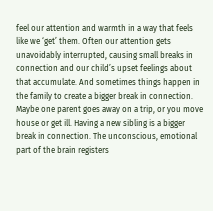feel our attention and warmth in a way that feels like we ‘get’ them. Often our attention gets unavoidably interrupted, causing small breaks in connection and our child’s upset feelings about that accumulate. And sometimes things happen in the family to create a bigger break in connection. Maybe one parent goes away on a trip, or you move house or get ill. Having a new sibling is a bigger break in connection. The unconscious, emotional part of the brain registers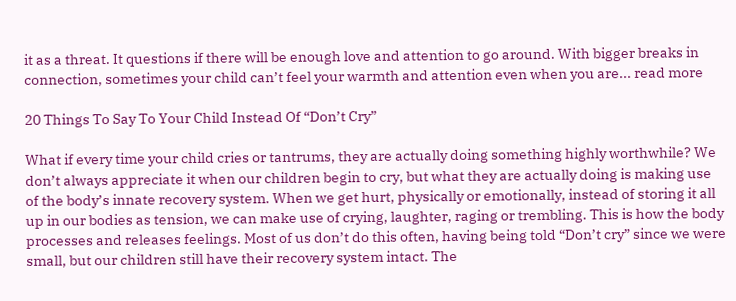it as a threat. It questions if there will be enough love and attention to go around. With bigger breaks in connection, sometimes your child can’t feel your warmth and attention even when you are... read more

20 Things To Say To Your Child Instead Of “Don’t Cry”

What if every time your child cries or tantrums, they are actually doing something highly worthwhile? We don’t always appreciate it when our children begin to cry, but what they are actually doing is making use of the body’s innate recovery system. When we get hurt, physically or emotionally, instead of storing it all up in our bodies as tension, we can make use of crying, laughter, raging or trembling. This is how the body processes and releases feelings. Most of us don’t do this often, having being told “Don’t cry” since we were small, but our children still have their recovery system intact. The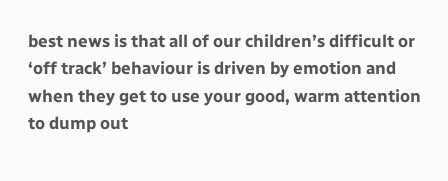best news is that all of our children’s difficult or ‘off track’ behaviour is driven by emotion and when they get to use your good, warm attention to dump out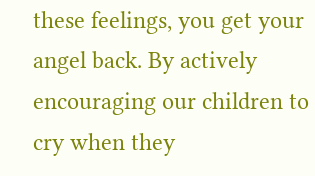these feelings, you get your angel back. By actively encouraging our children to cry when they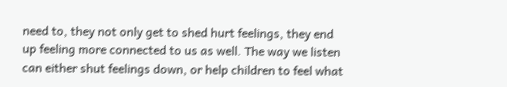need to, they not only get to shed hurt feelings, they end up feeling more connected to us as well. The way we listen can either shut feelings down, or help children to feel what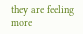they are feeling more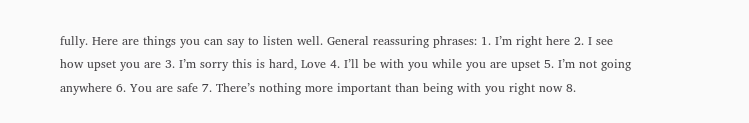fully. Here are things you can say to listen well. General reassuring phrases: 1. I’m right here 2. I see how upset you are 3. I’m sorry this is hard, Love 4. I’ll be with you while you are upset 5. I’m not going anywhere 6. You are safe 7. There’s nothing more important than being with you right now 8.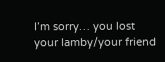I’m sorry… you lost your lamby/your friend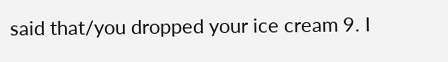said that/you dropped your ice cream 9. I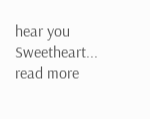hear you Sweetheart... read more